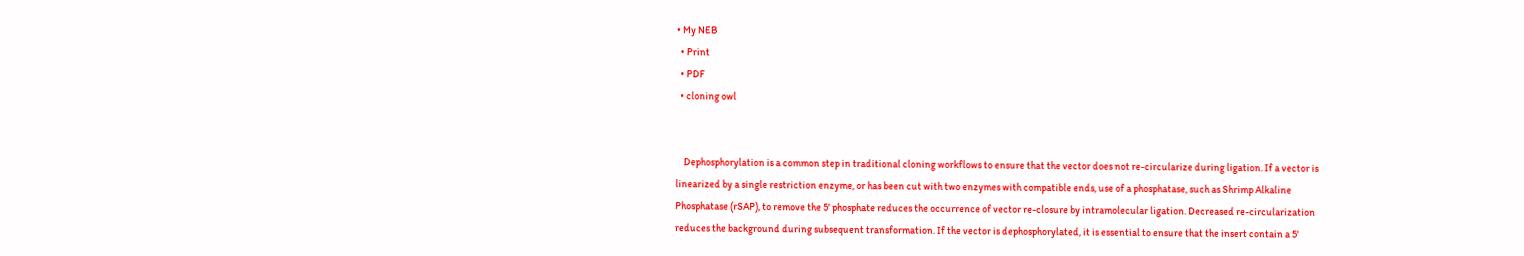• My NEB
  • Print
  • PDF
  • cloning owl


    Dephosphorylation is a common step in traditional cloning workflows to ensure that the vector does not re-circularize during ligation. If a vector is linearized by a single restriction enzyme, or has been cut with two enzymes with compatible ends, use of a phosphatase, such as Shrimp Alkaline Phosphatase (rSAP), to remove the 5' phosphate reduces the occurrence of vector re-closure by intramolecular ligation. Decreased re-circularization reduces the background during subsequent transformation. If the vector is dephosphorylated, it is essential to ensure that the insert contain a 5'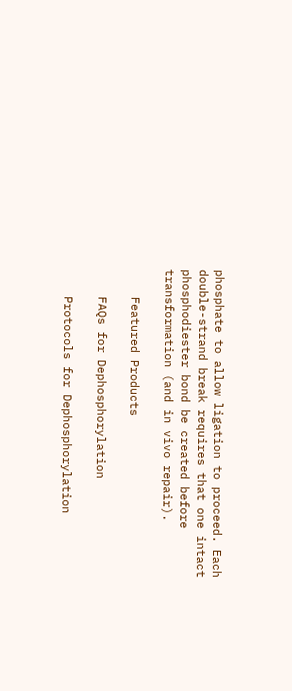phosphate to allow ligation to proceed. Each double-strand break requires that one intact phosphodiester bond be created before transformation (and in vivo repair).

    Featured Products

    FAQs for Dephosphorylation

    Protocols for Dephosphorylation